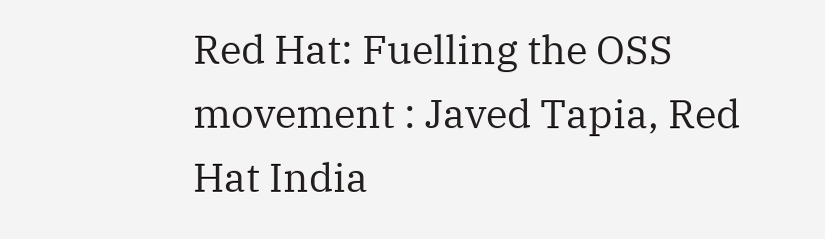Red Hat: Fuelling the OSS movement : Javed Tapia, Red Hat India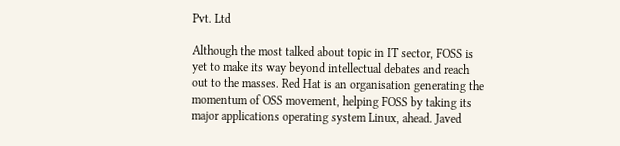Pvt. Ltd

Although the most talked about topic in IT sector, FOSS is yet to make its way beyond intellectual debates and reach out to the masses. Red Hat is an organisation generating the momentum of OSS movement, helping FOSS by taking its major applications operating system Linux, ahead. Javed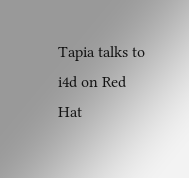Tapia talks to i4d on Red Hat